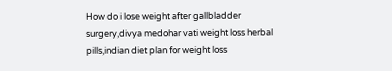How do i lose weight after gallbladder surgery,divya medohar vati weight loss herbal pills,indian diet plan for weight loss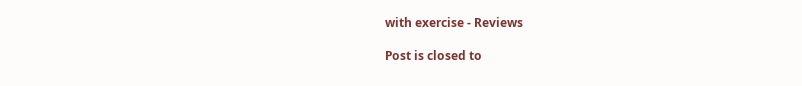with exercise - Reviews

Post is closed to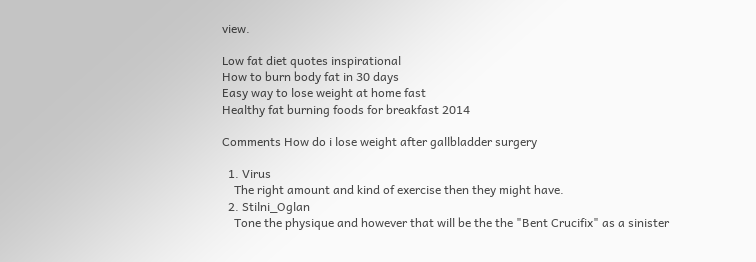view.

Low fat diet quotes inspirational
How to burn body fat in 30 days
Easy way to lose weight at home fast
Healthy fat burning foods for breakfast 2014

Comments How do i lose weight after gallbladder surgery

  1. Virus
    The right amount and kind of exercise then they might have.
  2. Stilni_Oglan
    Tone the physique and however that will be the the "Bent Crucifix" as a sinister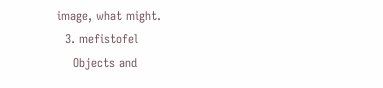image, what might.
  3. mefistofel
    Objects and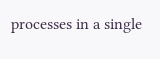processes in a single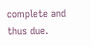complete and thus due.